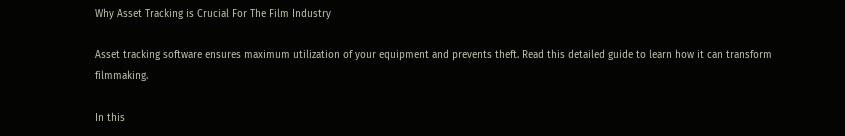Why Asset Tracking is Crucial For The Film Industry

Asset tracking software ensures maximum utilization of your equipment and prevents theft. Read this detailed guide to learn how it can transform filmmaking.

In this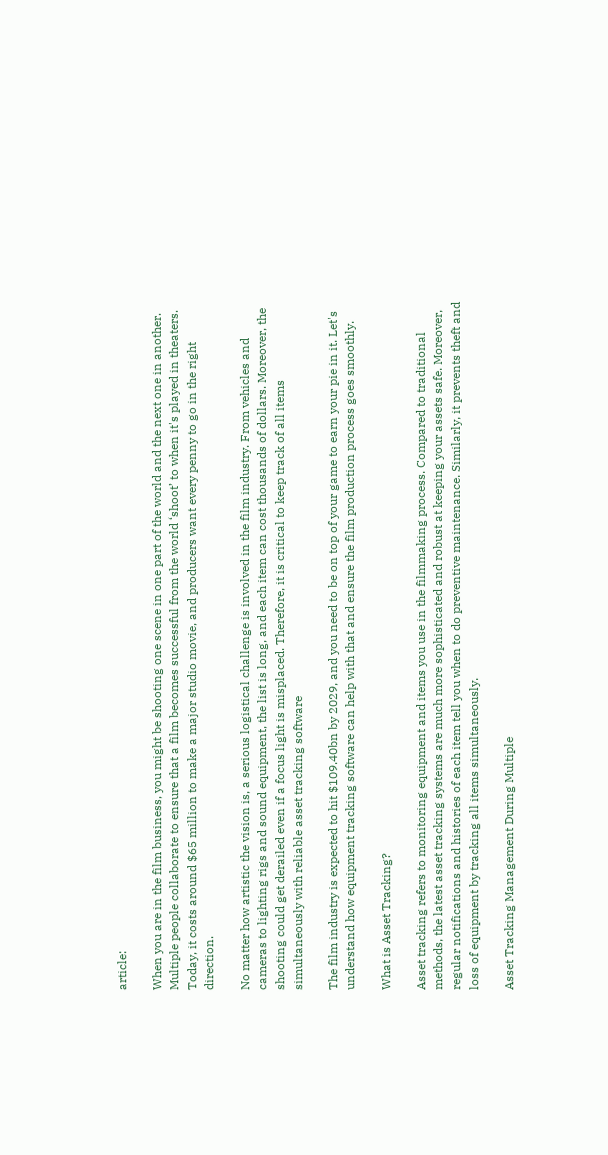article:

When you are in the film business, you might be shooting one scene in one part of the world and the next one in another. Multiple people collaborate to ensure that a film becomes successful from the world ‘shoot’ to when it's played in theaters. Today, it costs around $65 million to make a major studio movie, and producers want every penny to go in the right direction.

No matter how artistic the vision is, a serious logistical challenge is involved in the film industry. From vehicles and cameras to lighting rigs and sound equipment, the list is long, and each item can cost thousands of dollars. Moreover, the shooting could get derailed even if a focus light is misplaced. Therefore, it is critical to keep track of all items simultaneously with reliable asset tracking software

The film industry is expected to hit $109.40bn by 2029, and you need to be on top of your game to earn your pie in it. Let's understand how equipment tracking software can help with that and ensure the film production process goes smoothly.

What is Asset Tracking?

Asset tracking refers to monitoring equipment and items you use in the filmmaking process. Compared to traditional methods, the latest asset tracking systems are much more sophisticated and robust at keeping your assets safe. Moreover, regular notifications and histories of each item tell you when to do preventive maintenance. Similarly, it prevents theft and loss of equipment by tracking all items simultaneously.

Asset Tracking Management During Multiple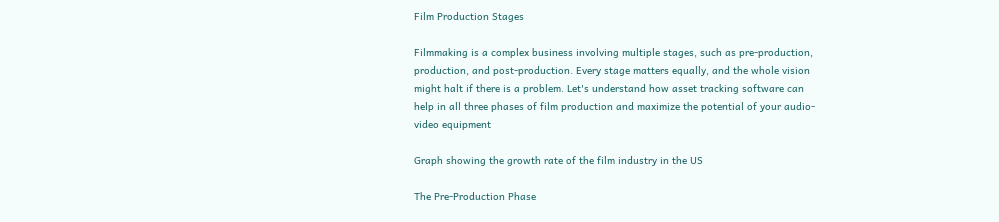Film Production Stages

Filmmaking is a complex business involving multiple stages, such as pre-production, production, and post-production. Every stage matters equally, and the whole vision might halt if there is a problem. Let's understand how asset tracking software can help in all three phases of film production and maximize the potential of your audio-video equipment

Graph showing the growth rate of the film industry in the US

The Pre-Production Phase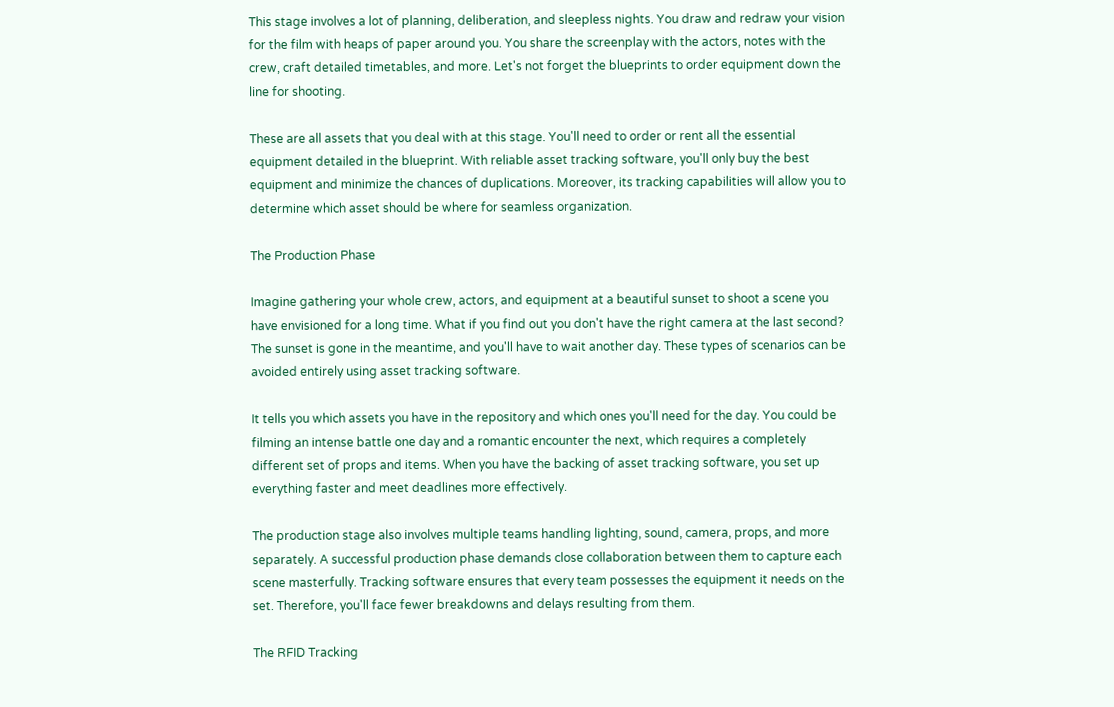This stage involves a lot of planning, deliberation, and sleepless nights. You draw and redraw your vision for the film with heaps of paper around you. You share the screenplay with the actors, notes with the crew, craft detailed timetables, and more. Let's not forget the blueprints to order equipment down the line for shooting.

These are all assets that you deal with at this stage. You'll need to order or rent all the essential equipment detailed in the blueprint. With reliable asset tracking software, you'll only buy the best equipment and minimize the chances of duplications. Moreover, its tracking capabilities will allow you to determine which asset should be where for seamless organization.

The Production Phase

Imagine gathering your whole crew, actors, and equipment at a beautiful sunset to shoot a scene you have envisioned for a long time. What if you find out you don't have the right camera at the last second? The sunset is gone in the meantime, and you'll have to wait another day. These types of scenarios can be avoided entirely using asset tracking software.

It tells you which assets you have in the repository and which ones you'll need for the day. You could be filming an intense battle one day and a romantic encounter the next, which requires a completely different set of props and items. When you have the backing of asset tracking software, you set up everything faster and meet deadlines more effectively.

The production stage also involves multiple teams handling lighting, sound, camera, props, and more separately. A successful production phase demands close collaboration between them to capture each scene masterfully. Tracking software ensures that every team possesses the equipment it needs on the set. Therefore, you'll face fewer breakdowns and delays resulting from them.

The RFID Tracking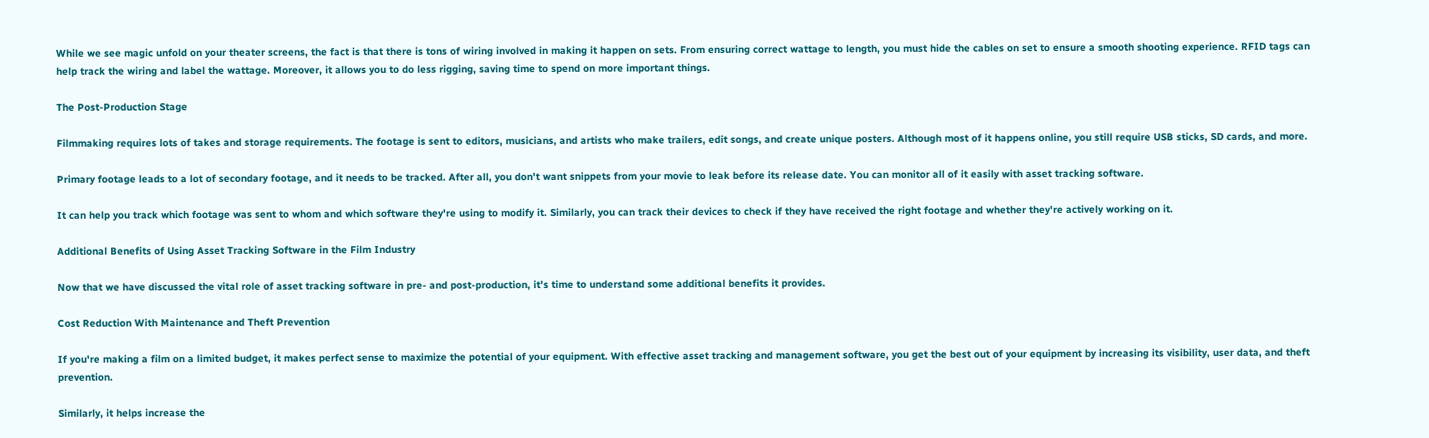While we see magic unfold on your theater screens, the fact is that there is tons of wiring involved in making it happen on sets. From ensuring correct wattage to length, you must hide the cables on set to ensure a smooth shooting experience. RFID tags can help track the wiring and label the wattage. Moreover, it allows you to do less rigging, saving time to spend on more important things.

The Post-Production Stage

Filmmaking requires lots of takes and storage requirements. The footage is sent to editors, musicians, and artists who make trailers, edit songs, and create unique posters. Although most of it happens online, you still require USB sticks, SD cards, and more.

Primary footage leads to a lot of secondary footage, and it needs to be tracked. After all, you don't want snippets from your movie to leak before its release date. You can monitor all of it easily with asset tracking software.

It can help you track which footage was sent to whom and which software they're using to modify it. Similarly, you can track their devices to check if they have received the right footage and whether they're actively working on it.

Additional Benefits of Using Asset Tracking Software in the Film Industry

Now that we have discussed the vital role of asset tracking software in pre- and post-production, it's time to understand some additional benefits it provides.

Cost Reduction With Maintenance and Theft Prevention

If you're making a film on a limited budget, it makes perfect sense to maximize the potential of your equipment. With effective asset tracking and management software, you get the best out of your equipment by increasing its visibility, user data, and theft prevention.

Similarly, it helps increase the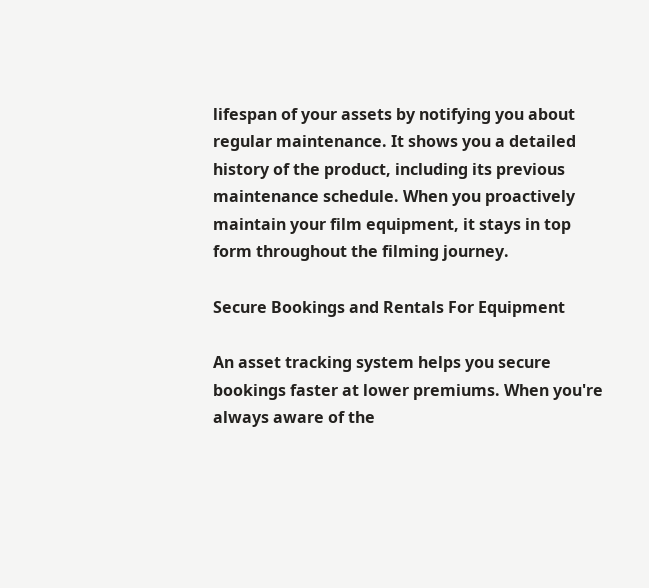lifespan of your assets by notifying you about regular maintenance. It shows you a detailed history of the product, including its previous maintenance schedule. When you proactively maintain your film equipment, it stays in top form throughout the filming journey.

Secure Bookings and Rentals For Equipment

An asset tracking system helps you secure bookings faster at lower premiums. When you're always aware of the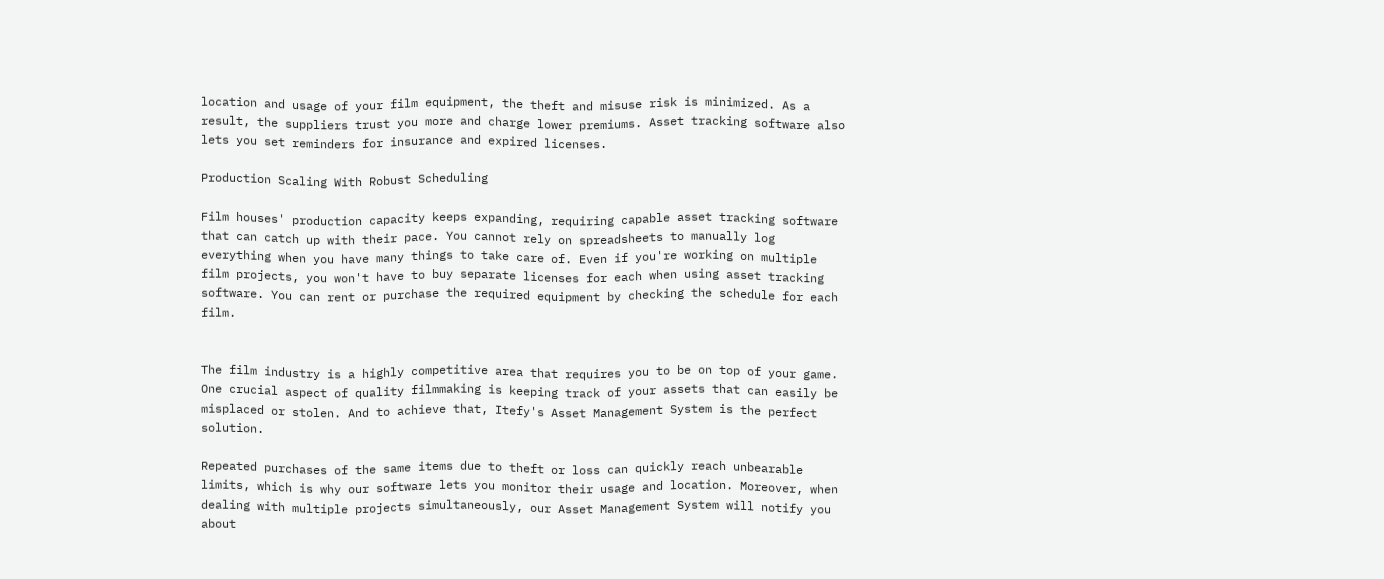location and usage of your film equipment, the theft and misuse risk is minimized. As a result, the suppliers trust you more and charge lower premiums. Asset tracking software also lets you set reminders for insurance and expired licenses.

Production Scaling With Robust Scheduling

Film houses' production capacity keeps expanding, requiring capable asset tracking software that can catch up with their pace. You cannot rely on spreadsheets to manually log everything when you have many things to take care of. Even if you're working on multiple film projects, you won't have to buy separate licenses for each when using asset tracking software. You can rent or purchase the required equipment by checking the schedule for each film.


The film industry is a highly competitive area that requires you to be on top of your game. One crucial aspect of quality filmmaking is keeping track of your assets that can easily be misplaced or stolen. And to achieve that, Itefy's Asset Management System is the perfect solution.

Repeated purchases of the same items due to theft or loss can quickly reach unbearable limits, which is why our software lets you monitor their usage and location. Moreover, when dealing with multiple projects simultaneously, our Asset Management System will notify you about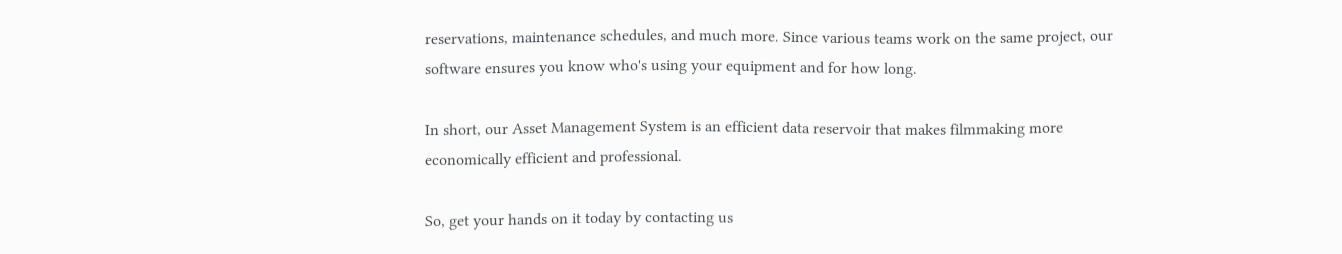reservations, maintenance schedules, and much more. Since various teams work on the same project, our software ensures you know who's using your equipment and for how long.

In short, our Asset Management System is an efficient data reservoir that makes filmmaking more economically efficient and professional.

So, get your hands on it today by contacting us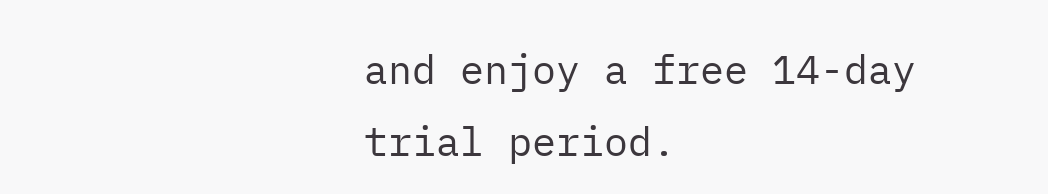and enjoy a free 14-day trial period.